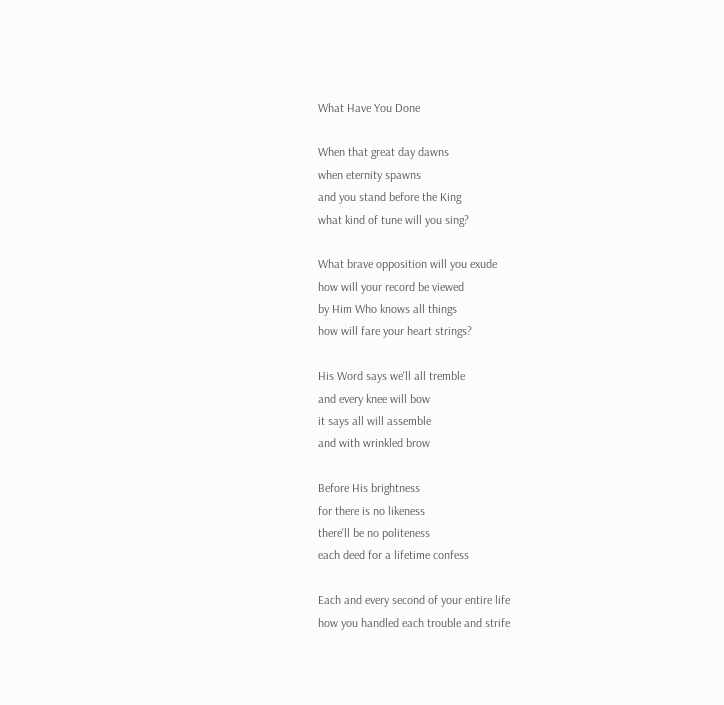What Have You Done

When that great day dawns
when eternity spawns
and you stand before the King
what kind of tune will you sing?

What brave opposition will you exude
how will your record be viewed
by Him Who knows all things
how will fare your heart strings?

His Word says we'll all tremble
and every knee will bow
it says all will assemble
and with wrinkled brow

Before His brightness
for there is no likeness
there'll be no politeness
each deed for a lifetime confess

Each and every second of your entire life
how you handled each trouble and strife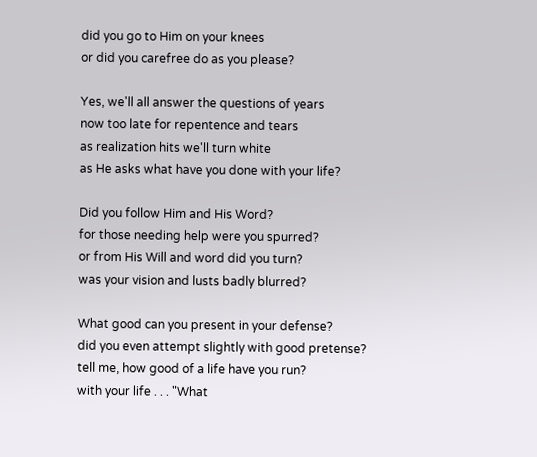did you go to Him on your knees
or did you carefree do as you please?

Yes, we'll all answer the questions of years
now too late for repentence and tears
as realization hits we'll turn white
as He asks what have you done with your life?

Did you follow Him and His Word?
for those needing help were you spurred?
or from His Will and word did you turn?
was your vision and lusts badly blurred?

What good can you present in your defense?
did you even attempt slightly with good pretense?
tell me, how good of a life have you run?
with your life . . . "What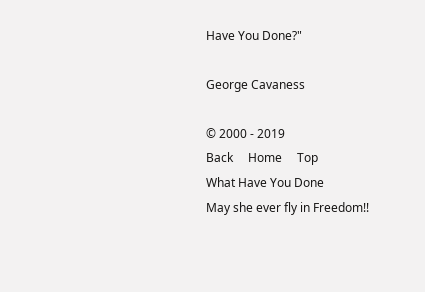Have You Done?"

George Cavaness

© 2000 - 2019
Back     Home     Top
What Have You Done
May she ever fly in Freedom!!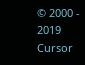© 2000 - 2019
Cursor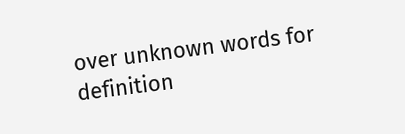over unknown words for definition